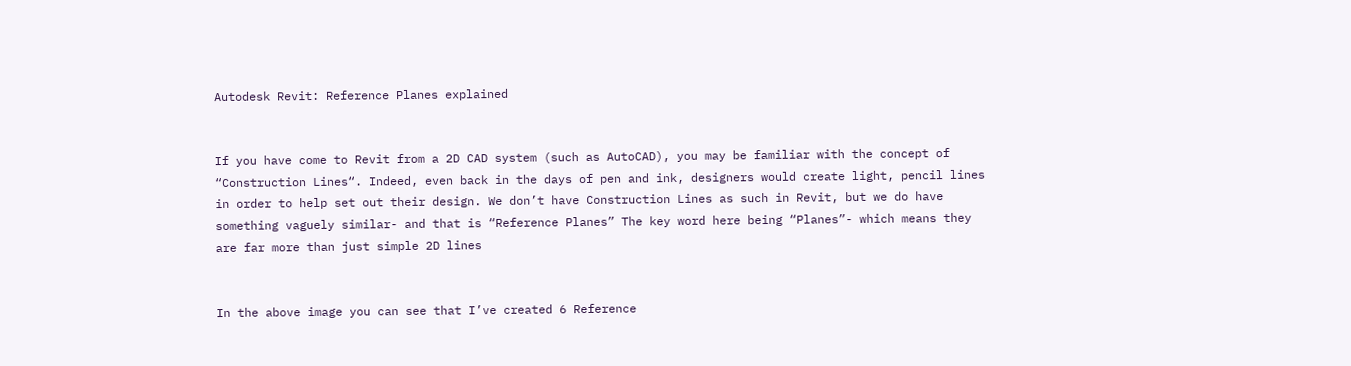Autodesk Revit: Reference Planes explained


If you have come to Revit from a 2D CAD system (such as AutoCAD), you may be familiar with the concept of “Construction Lines“. Indeed, even back in the days of pen and ink, designers would create light, pencil lines in order to help set out their design. We don’t have Construction Lines as such in Revit, but we do have something vaguely similar- and that is “Reference Planes” The key word here being “Planes”- which means they are far more than just simple 2D lines


In the above image you can see that I’ve created 6 Reference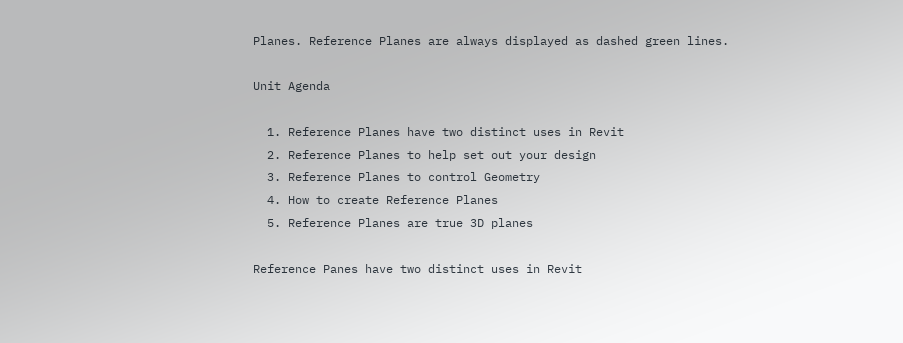Planes. Reference Planes are always displayed as dashed green lines.

Unit Agenda

  1. Reference Planes have two distinct uses in Revit
  2. Reference Planes to help set out your design
  3. Reference Planes to control Geometry
  4. How to create Reference Planes
  5. Reference Planes are true 3D planes

Reference Panes have two distinct uses in Revit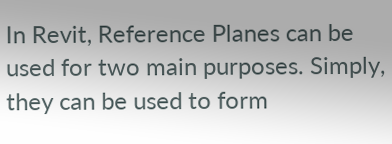In Revit, Reference Planes can be used for two main purposes. Simply, they can be used to form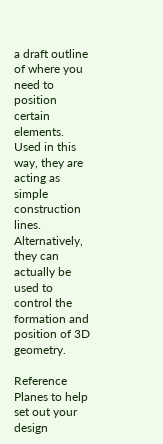a draft outline of where you need to position certain elements. Used in this way, they are acting as simple construction lines. Alternatively, they can actually be used to control the formation and position of 3D geometry.

Reference Planes to help set out your design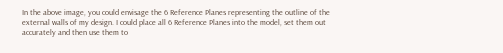In the above image, you could envisage the 6 Reference Planes representing the outline of the external walls of my design. I could place all 6 Reference Planes into the model, set them out accurately and then use them to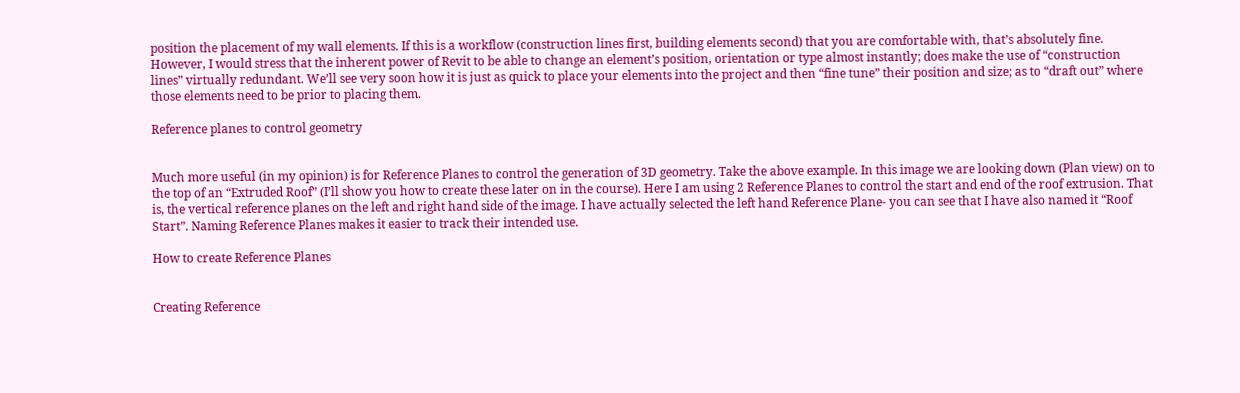position the placement of my wall elements. If this is a workflow (construction lines first, building elements second) that you are comfortable with, that’s absolutely fine. However, I would stress that the inherent power of Revit to be able to change an element’s position, orientation or type almost instantly; does make the use of “construction lines” virtually redundant. We’ll see very soon how it is just as quick to place your elements into the project and then “fine tune” their position and size; as to “draft out” where those elements need to be prior to placing them.

Reference planes to control geometry


Much more useful (in my opinion) is for Reference Planes to control the generation of 3D geometry. Take the above example. In this image we are looking down (Plan view) on to the top of an “Extruded Roof” (I’ll show you how to create these later on in the course). Here I am using 2 Reference Planes to control the start and end of the roof extrusion. That is, the vertical reference planes on the left and right hand side of the image. I have actually selected the left hand Reference Plane- you can see that I have also named it “Roof Start”. Naming Reference Planes makes it easier to track their intended use.

How to create Reference Planes


Creating Reference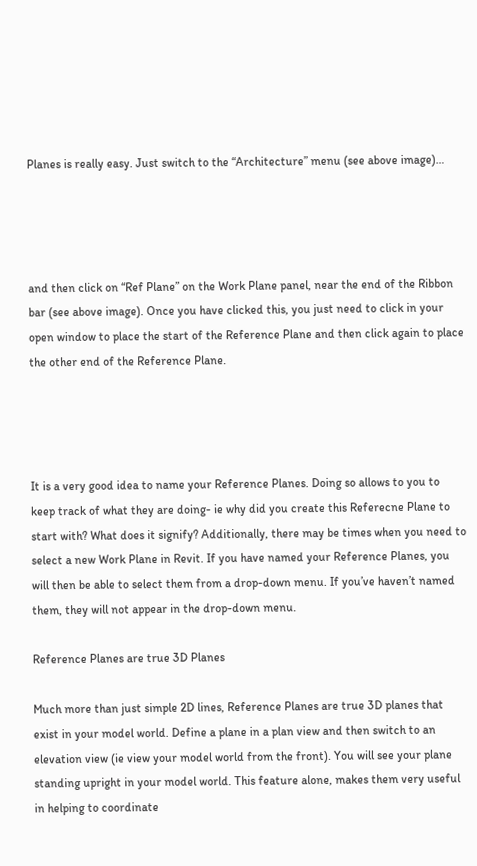Planes is really easy. Just switch to the “Architecture” menu (see above image)…




and then click on “Ref Plane” on the Work Plane panel, near the end of the Ribbon bar (see above image). Once you have clicked this, you just need to click in your open window to place the start of the Reference Plane and then click again to place the other end of the Reference Plane.




It is a very good idea to name your Reference Planes. Doing so allows to you to keep track of what they are doing- ie why did you create this Referecne Plane to start with? What does it signify? Additionally, there may be times when you need to select a new Work Plane in Revit. If you have named your Reference Planes, you will then be able to select them from a drop-down menu. If you’ve haven’t named them, they will not appear in the drop-down menu.

Reference Planes are true 3D Planes

Much more than just simple 2D lines, Reference Planes are true 3D planes that exist in your model world. Define a plane in a plan view and then switch to an elevation view (ie view your model world from the front). You will see your plane standing upright in your model world. This feature alone, makes them very useful in helping to coordinate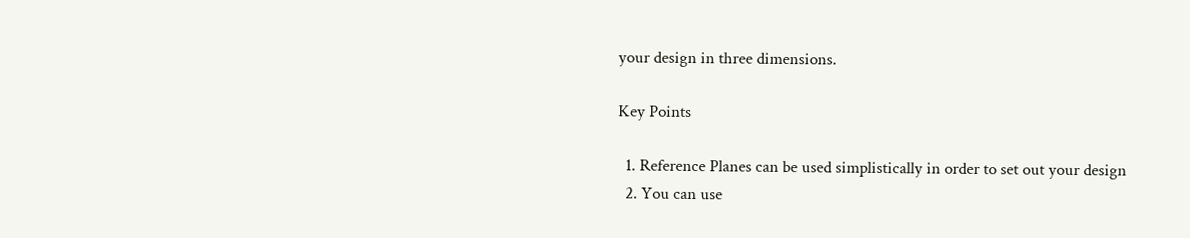your design in three dimensions.

Key Points

  1. Reference Planes can be used simplistically in order to set out your design
  2. You can use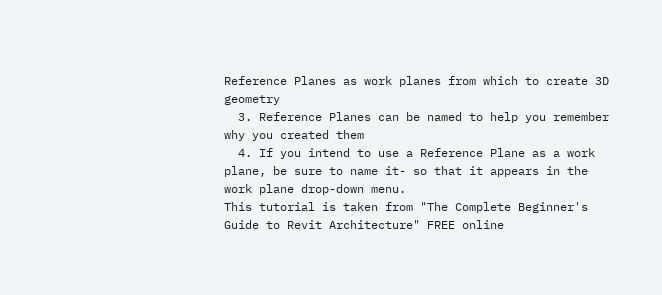Reference Planes as work planes from which to create 3D geometry
  3. Reference Planes can be named to help you remember why you created them
  4. If you intend to use a Reference Plane as a work plane, be sure to name it- so that it appears in the work plane drop-down menu.
This tutorial is taken from "The Complete Beginner's Guide to Revit Architecture" FREE online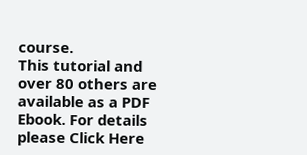course.
This tutorial and over 80 others are available as a PDF Ebook. For details please Click Here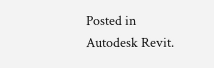Posted in Autodesk Revit.